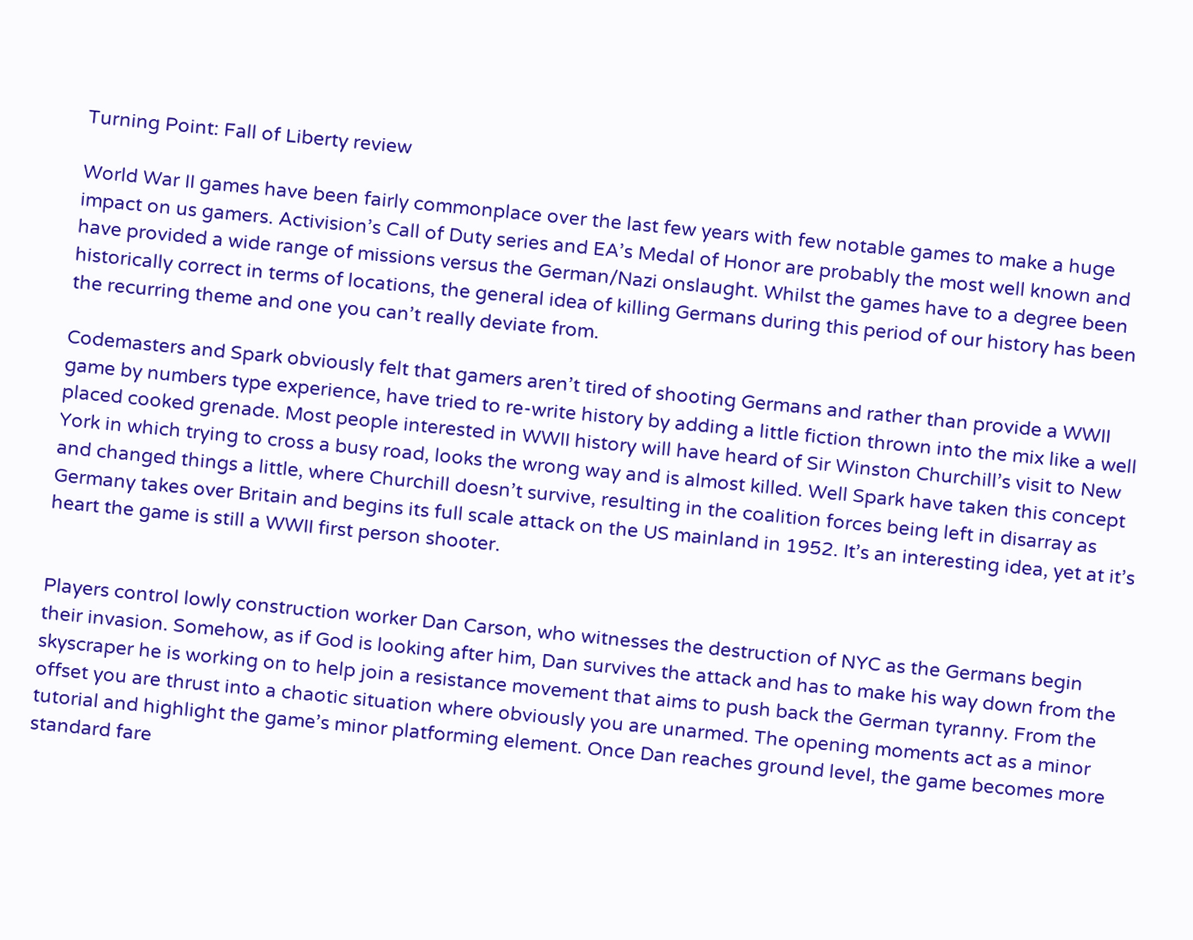Turning Point: Fall of Liberty review

World War II games have been fairly commonplace over the last few years with few notable games to make a huge impact on us gamers. Activision’s Call of Duty series and EA’s Medal of Honor are probably the most well known and have provided a wide range of missions versus the German/Nazi onslaught. Whilst the games have to a degree been historically correct in terms of locations, the general idea of killing Germans during this period of our history has been the recurring theme and one you can’t really deviate from.

Codemasters and Spark obviously felt that gamers aren’t tired of shooting Germans and rather than provide a WWII game by numbers type experience, have tried to re-write history by adding a little fiction thrown into the mix like a well placed cooked grenade. Most people interested in WWII history will have heard of Sir Winston Churchill’s visit to New York in which trying to cross a busy road, looks the wrong way and is almost killed. Well Spark have taken this concept and changed things a little, where Churchill doesn’t survive, resulting in the coalition forces being left in disarray as Germany takes over Britain and begins its full scale attack on the US mainland in 1952. It’s an interesting idea, yet at it’s heart the game is still a WWII first person shooter.


Players control lowly construction worker Dan Carson, who witnesses the destruction of NYC as the Germans begin their invasion. Somehow, as if God is looking after him, Dan survives the attack and has to make his way down from the skyscraper he is working on to help join a resistance movement that aims to push back the German tyranny. From the offset you are thrust into a chaotic situation where obviously you are unarmed. The opening moments act as a minor tutorial and highlight the game’s minor platforming element. Once Dan reaches ground level, the game becomes more standard fare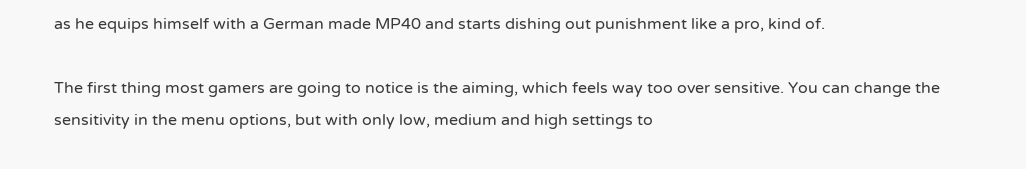as he equips himself with a German made MP40 and starts dishing out punishment like a pro, kind of.

The first thing most gamers are going to notice is the aiming, which feels way too over sensitive. You can change the sensitivity in the menu options, but with only low, medium and high settings to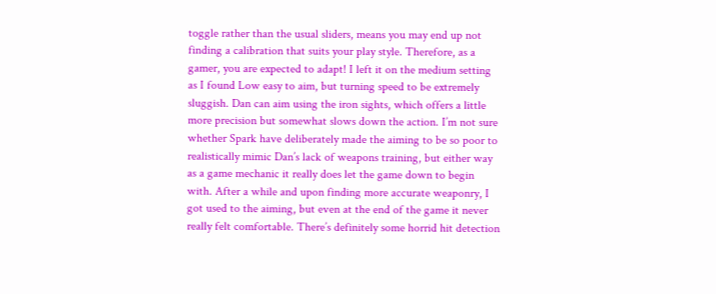toggle rather than the usual sliders, means you may end up not finding a calibration that suits your play style. Therefore, as a gamer, you are expected to adapt! I left it on the medium setting as I found Low easy to aim, but turning speed to be extremely sluggish. Dan can aim using the iron sights, which offers a little more precision but somewhat slows down the action. I’m not sure whether Spark have deliberately made the aiming to be so poor to realistically mimic Dan’s lack of weapons training, but either way as a game mechanic it really does let the game down to begin with. After a while and upon finding more accurate weaponry, I got used to the aiming, but even at the end of the game it never really felt comfortable. There’s definitely some horrid hit detection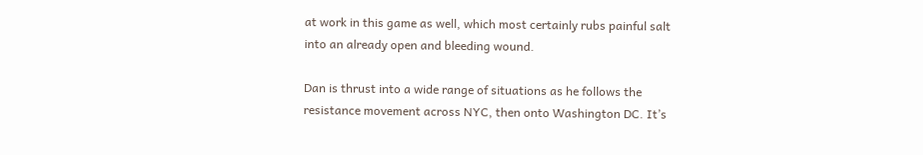at work in this game as well, which most certainly rubs painful salt into an already open and bleeding wound.

Dan is thrust into a wide range of situations as he follows the resistance movement across NYC, then onto Washington DC. It’s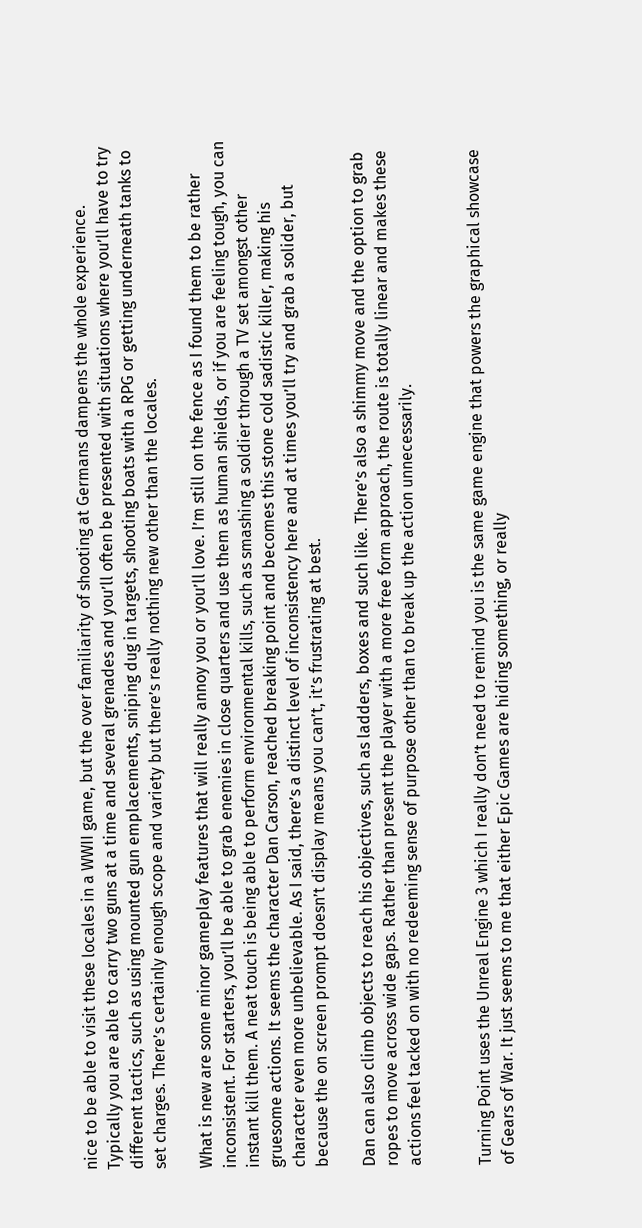nice to be able to visit these locales in a WWII game, but the over familiarity of shooting at Germans dampens the whole experience. Typically you are able to carry two guns at a time and several grenades and you’ll often be presented with situations where you’ll have to try different tactics, such as using mounted gun emplacements, sniping dug in targets, shooting boats with a RPG or getting underneath tanks to set charges. There’s certainly enough scope and variety but there’s really nothing new other than the locales.

What is new are some minor gameplay features that will really annoy you or you’ll love. I’m still on the fence as I found them to be rather inconsistent. For starters, you’ll be able to grab enemies in close quarters and use them as human shields, or if you are feeling tough, you can instant kill them. A neat touch is being able to perform environmental kills, such as smashing a soldier through a TV set amongst other gruesome actions. It seems the character Dan Carson, reached breaking point and becomes this stone cold sadistic killer, making his character even more unbelievable. As I said, there’s a distinct level of inconsistency here and at times you’ll try and grab a solider, but because the on screen prompt doesn’t display means you can’t, it’s frustrating at best.

Dan can also climb objects to reach his objectives, such as ladders, boxes and such like. There’s also a shimmy move and the option to grab ropes to move across wide gaps. Rather than present the player with a more free form approach, the route is totally linear and makes these actions feel tacked on with no redeeming sense of purpose other than to break up the action unnecessarily.


Turning Point uses the Unreal Engine 3 which I really don’t need to remind you is the same game engine that powers the graphical showcase of Gears of War. It just seems to me that either Epic Games are hiding something, or really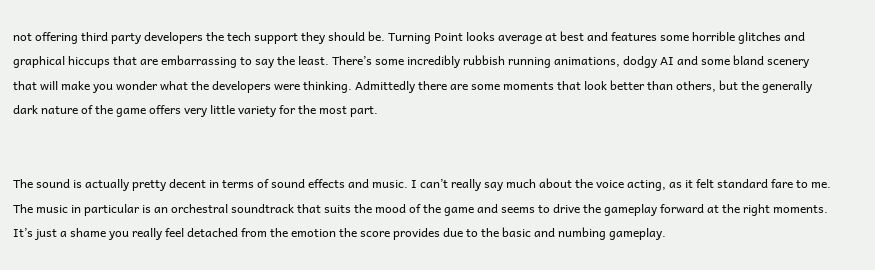not offering third party developers the tech support they should be. Turning Point looks average at best and features some horrible glitches and graphical hiccups that are embarrassing to say the least. There’s some incredibly rubbish running animations, dodgy AI and some bland scenery that will make you wonder what the developers were thinking. Admittedly there are some moments that look better than others, but the generally dark nature of the game offers very little variety for the most part.


The sound is actually pretty decent in terms of sound effects and music. I can’t really say much about the voice acting, as it felt standard fare to me. The music in particular is an orchestral soundtrack that suits the mood of the game and seems to drive the gameplay forward at the right moments. It’s just a shame you really feel detached from the emotion the score provides due to the basic and numbing gameplay.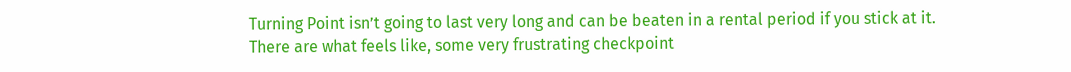Turning Point isn’t going to last very long and can be beaten in a rental period if you stick at it. There are what feels like, some very frustrating checkpoint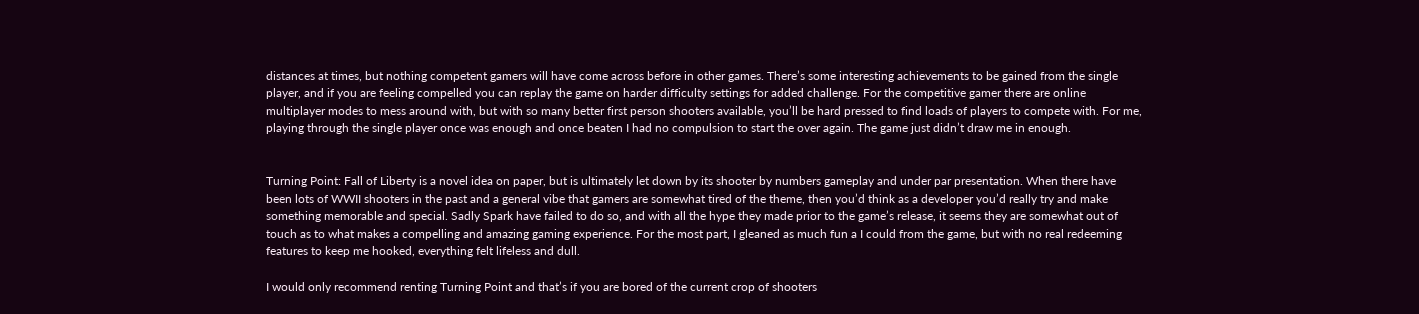distances at times, but nothing competent gamers will have come across before in other games. There’s some interesting achievements to be gained from the single player, and if you are feeling compelled you can replay the game on harder difficulty settings for added challenge. For the competitive gamer there are online multiplayer modes to mess around with, but with so many better first person shooters available, you’ll be hard pressed to find loads of players to compete with. For me, playing through the single player once was enough and once beaten I had no compulsion to start the over again. The game just didn’t draw me in enough.


Turning Point: Fall of Liberty is a novel idea on paper, but is ultimately let down by its shooter by numbers gameplay and under par presentation. When there have been lots of WWII shooters in the past and a general vibe that gamers are somewhat tired of the theme, then you’d think as a developer you’d really try and make something memorable and special. Sadly Spark have failed to do so, and with all the hype they made prior to the game’s release, it seems they are somewhat out of touch as to what makes a compelling and amazing gaming experience. For the most part, I gleaned as much fun a I could from the game, but with no real redeeming features to keep me hooked, everything felt lifeless and dull.

I would only recommend renting Turning Point and that’s if you are bored of the current crop of shooters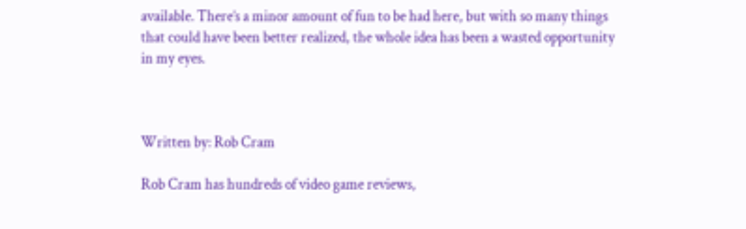available. There’s a minor amount of fun to be had here, but with so many things that could have been better realized, the whole idea has been a wasted opportunity in my eyes.



Written by: Rob Cram

Rob Cram has hundreds of video game reviews,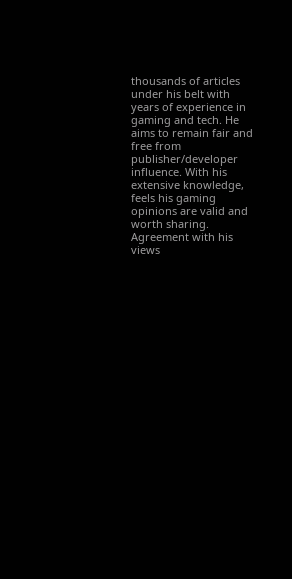thousands of articles under his belt with years of experience in gaming and tech. He aims to remain fair and free from publisher/developer influence. With his extensive knowledge, feels his gaming opinions are valid and worth sharing. Agreement with his views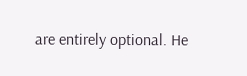are entirely optional. He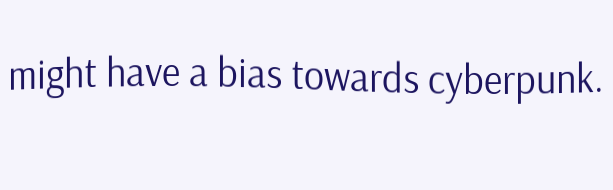might have a bias towards cyberpunk.